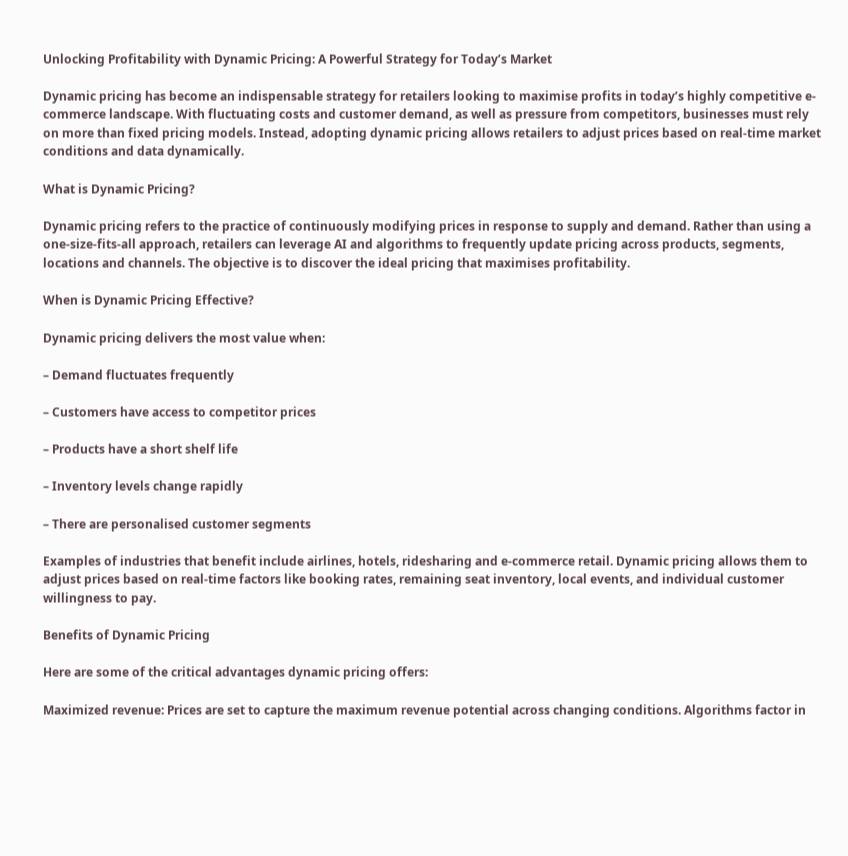Unlocking Profitability with Dynamic Pricing: A Powerful Strategy for Today’s Market

Dynamic pricing has become an indispensable strategy for retailers looking to maximise profits in today’s highly competitive e-commerce landscape. With fluctuating costs and customer demand, as well as pressure from competitors, businesses must rely on more than fixed pricing models. Instead, adopting dynamic pricing allows retailers to adjust prices based on real-time market conditions and data dynamically.

What is Dynamic Pricing?

Dynamic pricing refers to the practice of continuously modifying prices in response to supply and demand. Rather than using a one-size-fits-all approach, retailers can leverage AI and algorithms to frequently update pricing across products, segments, locations and channels. The objective is to discover the ideal pricing that maximises profitability.

When is Dynamic Pricing Effective?

Dynamic pricing delivers the most value when:

– Demand fluctuates frequently

– Customers have access to competitor prices

– Products have a short shelf life

– Inventory levels change rapidly

– There are personalised customer segments

Examples of industries that benefit include airlines, hotels, ridesharing and e-commerce retail. Dynamic pricing allows them to adjust prices based on real-time factors like booking rates, remaining seat inventory, local events, and individual customer willingness to pay.

Benefits of Dynamic Pricing

Here are some of the critical advantages dynamic pricing offers:

Maximized revenue: Prices are set to capture the maximum revenue potential across changing conditions. Algorithms factor in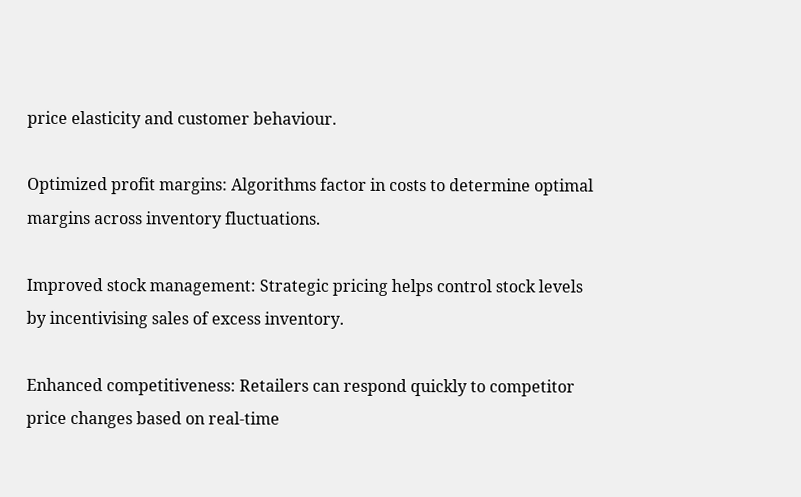price elasticity and customer behaviour.

Optimized profit margins: Algorithms factor in costs to determine optimal margins across inventory fluctuations.

Improved stock management: Strategic pricing helps control stock levels by incentivising sales of excess inventory.

Enhanced competitiveness: Retailers can respond quickly to competitor price changes based on real-time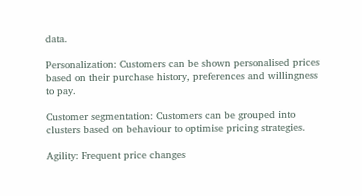data.

Personalization: Customers can be shown personalised prices based on their purchase history, preferences and willingness to pay.

Customer segmentation: Customers can be grouped into clusters based on behaviour to optimise pricing strategies.

Agility: Frequent price changes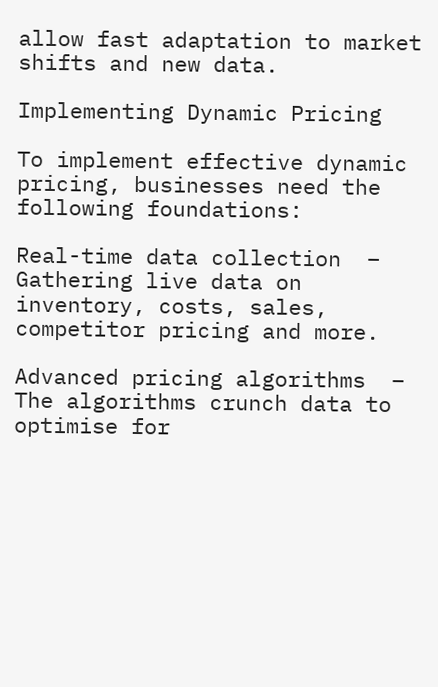allow fast adaptation to market shifts and new data.

Implementing Dynamic Pricing

To implement effective dynamic pricing, businesses need the following foundations:

Real-time data collection  – Gathering live data on inventory, costs, sales, competitor pricing and more.

Advanced pricing algorithms  – The algorithms crunch data to optimise for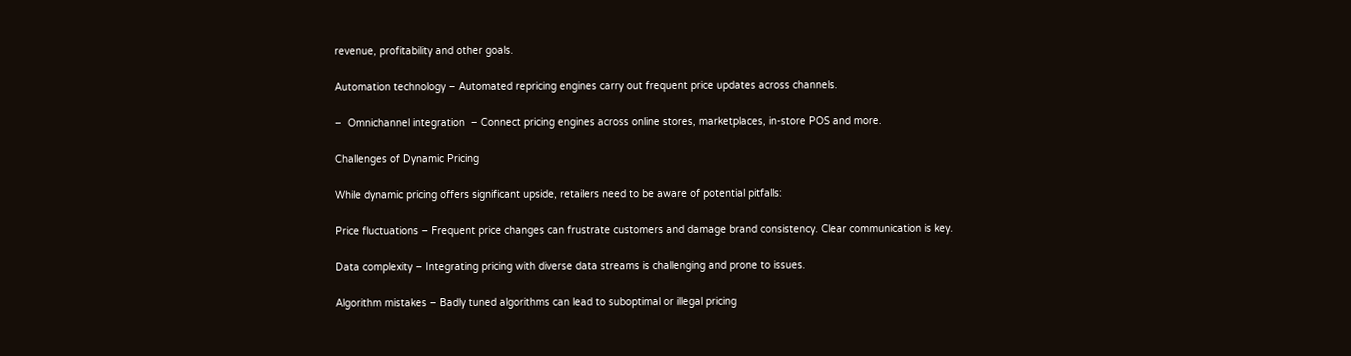revenue, profitability and other goals.

Automation technology – Automated repricing engines carry out frequent price updates across channels.

–  Omnichannel integration  – Connect pricing engines across online stores, marketplaces, in-store POS and more.

Challenges of Dynamic Pricing

While dynamic pricing offers significant upside, retailers need to be aware of potential pitfalls:

Price fluctuations – Frequent price changes can frustrate customers and damage brand consistency. Clear communication is key.

Data complexity – Integrating pricing with diverse data streams is challenging and prone to issues.

Algorithm mistakes – Badly tuned algorithms can lead to suboptimal or illegal pricing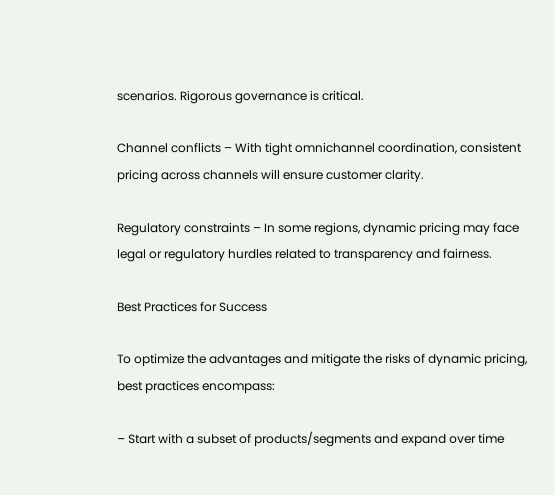scenarios. Rigorous governance is critical.

Channel conflicts – With tight omnichannel coordination, consistent pricing across channels will ensure customer clarity.

Regulatory constraints – In some regions, dynamic pricing may face legal or regulatory hurdles related to transparency and fairness.

Best Practices for Success

To optimize the advantages and mitigate the risks of dynamic pricing, best practices encompass:

– Start with a subset of products/segments and expand over time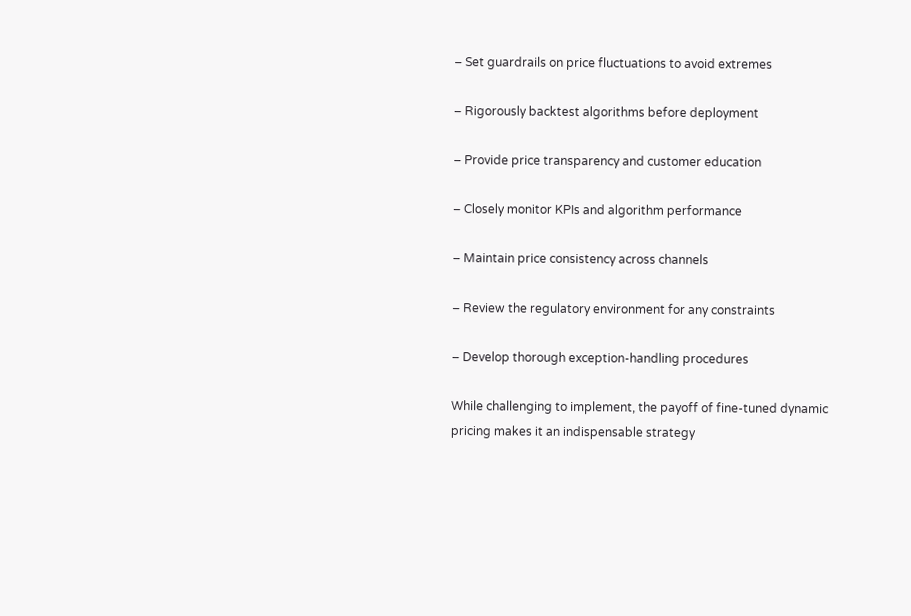– Set guardrails on price fluctuations to avoid extremes

– Rigorously backtest algorithms before deployment

– Provide price transparency and customer education

– Closely monitor KPIs and algorithm performance

– Maintain price consistency across channels

– Review the regulatory environment for any constraints

– Develop thorough exception-handling procedures

While challenging to implement, the payoff of fine-tuned dynamic pricing makes it an indispensable strategy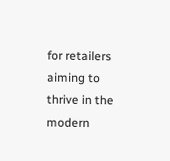for retailers aiming to thrive in the modern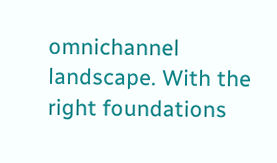omnichannel landscape. With the right foundations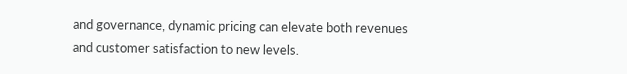and governance, dynamic pricing can elevate both revenues and customer satisfaction to new levels.